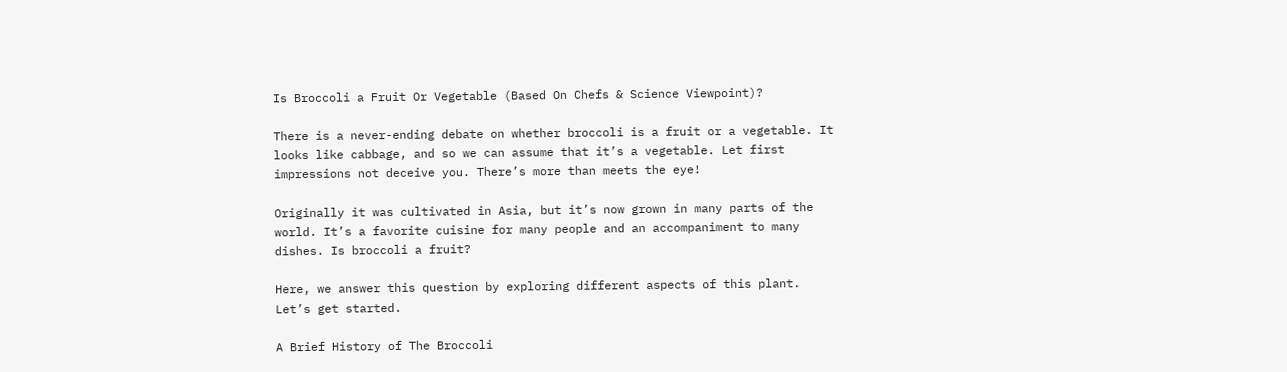Is Broccoli a Fruit Or Vegetable (Based On Chefs & Science Viewpoint)?

There is a never-ending debate on whether broccoli is a fruit or a vegetable. It looks like cabbage, and so we can assume that it’s a vegetable. Let first impressions not deceive you. There’s more than meets the eye!

Originally it was cultivated in Asia, but it’s now grown in many parts of the world. It’s a favorite cuisine for many people and an accompaniment to many dishes. Is broccoli a fruit?

Here, we answer this question by exploring different aspects of this plant. Let’s get started.

A Brief History of The Broccoli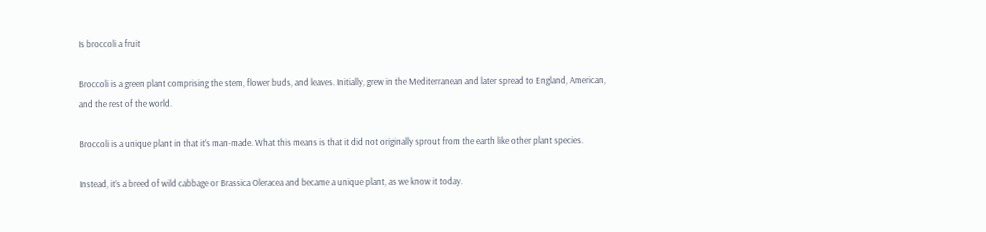Is broccoli a fruit

Broccoli is a green plant comprising the stem, flower buds, and leaves. Initially, grew in the Mediterranean and later spread to England, American, and the rest of the world.

Broccoli is a unique plant in that it’s man-made. What this means is that it did not originally sprout from the earth like other plant species.

Instead, it’s a breed of wild cabbage or Brassica Oleracea and became a unique plant, as we know it today.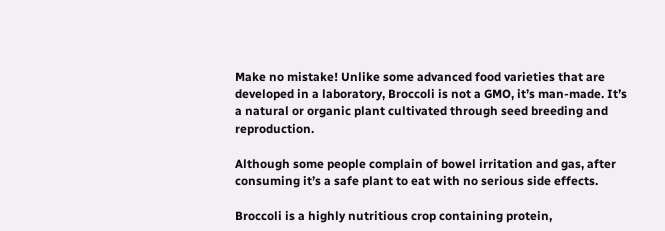Make no mistake! Unlike some advanced food varieties that are developed in a laboratory, Broccoli is not a GMO, it’s man-made. It’s a natural or organic plant cultivated through seed breeding and reproduction.

Although some people complain of bowel irritation and gas, after consuming it’s a safe plant to eat with no serious side effects.

Broccoli is a highly nutritious crop containing protein,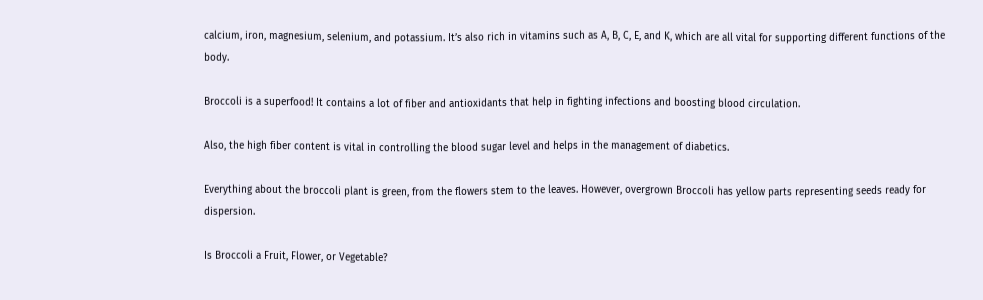calcium, iron, magnesium, selenium, and potassium. It’s also rich in vitamins such as A, B, C, E, and K, which are all vital for supporting different functions of the body.

Broccoli is a superfood! It contains a lot of fiber and antioxidants that help in fighting infections and boosting blood circulation.

Also, the high fiber content is vital in controlling the blood sugar level and helps in the management of diabetics.

Everything about the broccoli plant is green, from the flowers stem to the leaves. However, overgrown Broccoli has yellow parts representing seeds ready for dispersion.

Is Broccoli a Fruit, Flower, or Vegetable?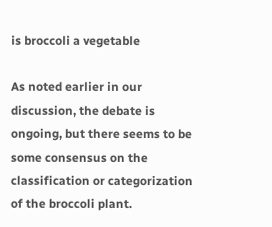is broccoli a vegetable

As noted earlier in our discussion, the debate is ongoing, but there seems to be some consensus on the classification or categorization of the broccoli plant.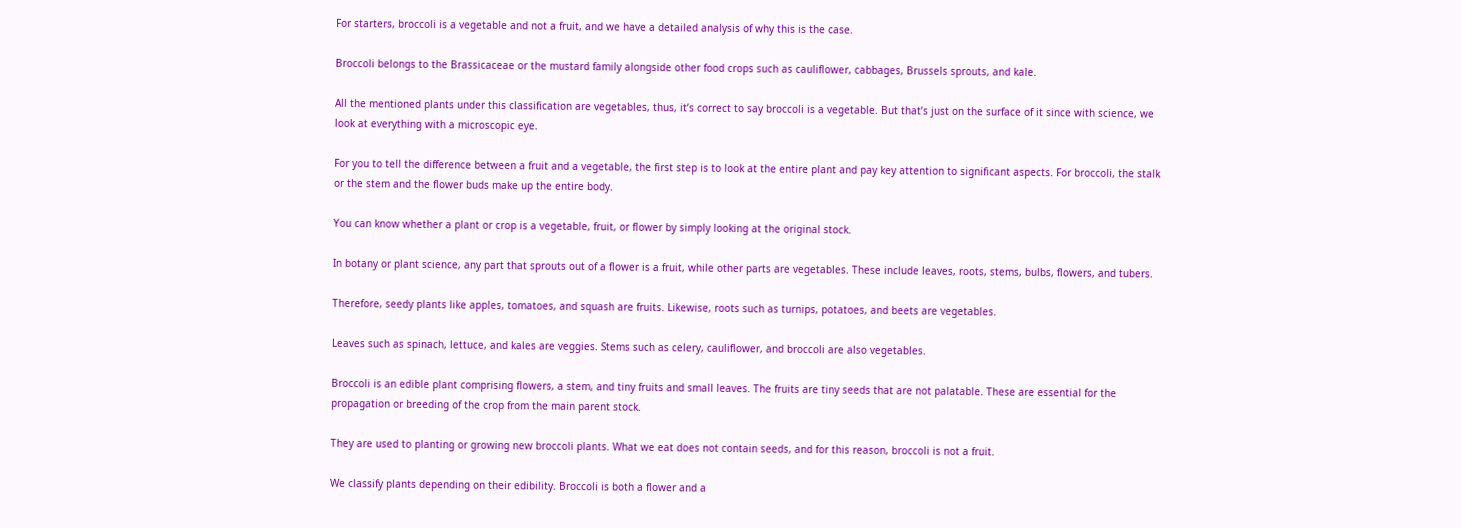For starters, broccoli is a vegetable and not a fruit, and we have a detailed analysis of why this is the case.

Broccoli belongs to the Brassicaceae or the mustard family alongside other food crops such as cauliflower, cabbages, Brussels sprouts, and kale.

All the mentioned plants under this classification are vegetables, thus, it’s correct to say broccoli is a vegetable. But that’s just on the surface of it since with science, we look at everything with a microscopic eye.

For you to tell the difference between a fruit and a vegetable, the first step is to look at the entire plant and pay key attention to significant aspects. For broccoli, the stalk or the stem and the flower buds make up the entire body.

You can know whether a plant or crop is a vegetable, fruit, or flower by simply looking at the original stock.

In botany or plant science, any part that sprouts out of a flower is a fruit, while other parts are vegetables. These include leaves, roots, stems, bulbs, flowers, and tubers.

Therefore, seedy plants like apples, tomatoes, and squash are fruits. Likewise, roots such as turnips, potatoes, and beets are vegetables.

Leaves such as spinach, lettuce, and kales are veggies. Stems such as celery, cauliflower, and broccoli are also vegetables.

Broccoli is an edible plant comprising flowers, a stem, and tiny fruits and small leaves. The fruits are tiny seeds that are not palatable. These are essential for the propagation or breeding of the crop from the main parent stock.

They are used to planting or growing new broccoli plants. What we eat does not contain seeds, and for this reason, broccoli is not a fruit.

We classify plants depending on their edibility. Broccoli is both a flower and a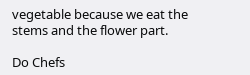vegetable because we eat the stems and the flower part.

Do Chefs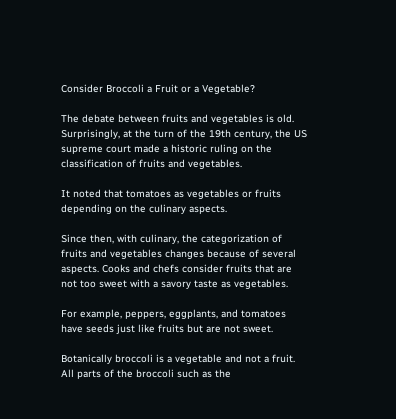Consider Broccoli a Fruit or a Vegetable?

The debate between fruits and vegetables is old. Surprisingly, at the turn of the 19th century, the US supreme court made a historic ruling on the classification of fruits and vegetables.

It noted that tomatoes as vegetables or fruits depending on the culinary aspects.

Since then, with culinary, the categorization of fruits and vegetables changes because of several aspects. Cooks and chefs consider fruits that are not too sweet with a savory taste as vegetables.

For example, peppers, eggplants, and tomatoes have seeds just like fruits but are not sweet.

Botanically broccoli is a vegetable and not a fruit. All parts of the broccoli such as the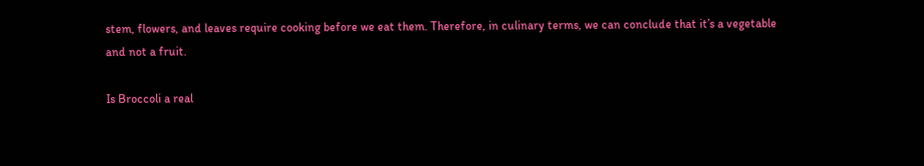stem, flowers, and leaves require cooking before we eat them. Therefore, in culinary terms, we can conclude that it’s a vegetable and not a fruit.

Is Broccoli a real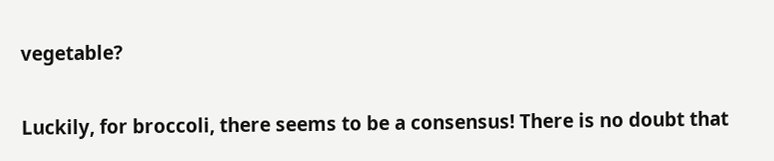vegetable?

Luckily, for broccoli, there seems to be a consensus! There is no doubt that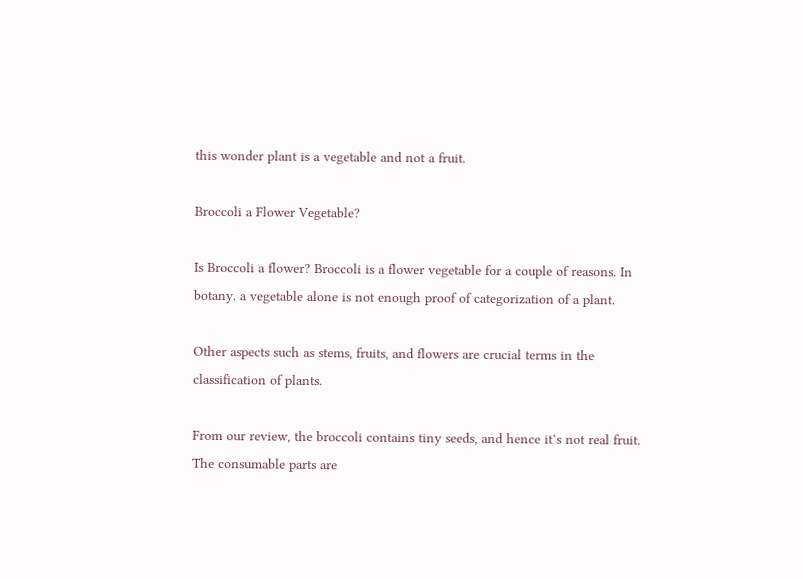this wonder plant is a vegetable and not a fruit.

Broccoli a Flower Vegetable?

Is Broccoli a flower? Broccoli is a flower vegetable for a couple of reasons. In botany. a vegetable alone is not enough proof of categorization of a plant.

Other aspects such as stems, fruits, and flowers are crucial terms in the classification of plants.

From our review, the broccoli contains tiny seeds, and hence it’s not real fruit. The consumable parts are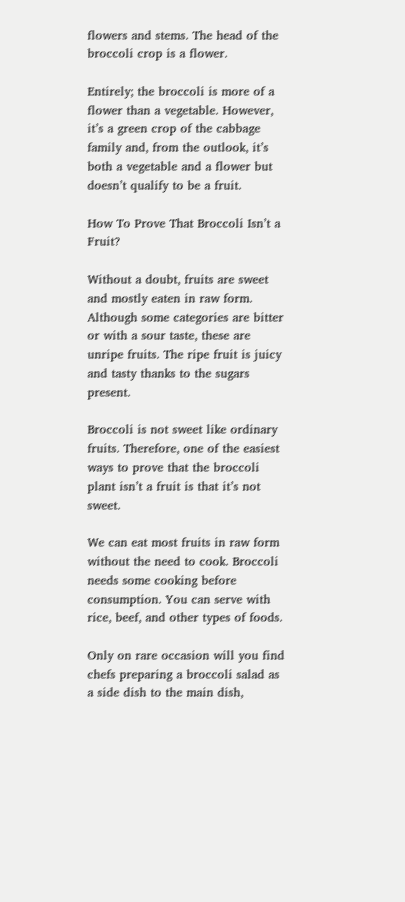flowers and stems. The head of the broccoli crop is a flower.

Entirely; the broccoli is more of a flower than a vegetable. However, it’s a green crop of the cabbage family and, from the outlook, it’s both a vegetable and a flower but doesn’t qualify to be a fruit.

How To Prove That Broccoli Isn’t a Fruit?

Without a doubt, fruits are sweet and mostly eaten in raw form. Although some categories are bitter or with a sour taste, these are unripe fruits. The ripe fruit is juicy and tasty thanks to the sugars present.

Broccoli is not sweet like ordinary fruits. Therefore, one of the easiest ways to prove that the broccoli plant isn’t a fruit is that it’s not sweet.

We can eat most fruits in raw form without the need to cook. Broccoli needs some cooking before consumption. You can serve with rice, beef, and other types of foods.

Only on rare occasion will you find chefs preparing a broccoli salad as a side dish to the main dish,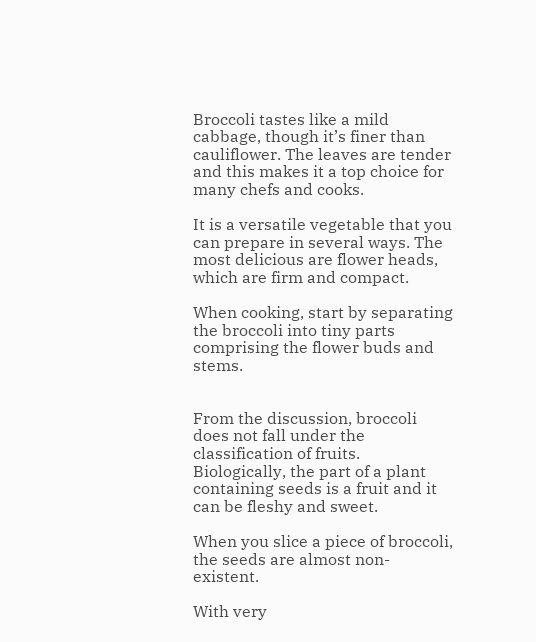Broccoli tastes like a mild cabbage, though it’s finer than cauliflower. The leaves are tender and this makes it a top choice for many chefs and cooks.

It is a versatile vegetable that you can prepare in several ways. The most delicious are flower heads, which are firm and compact.

When cooking, start by separating the broccoli into tiny parts comprising the flower buds and stems.


From the discussion, broccoli does not fall under the classification of fruits. Biologically, the part of a plant containing seeds is a fruit and it can be fleshy and sweet.

When you slice a piece of broccoli, the seeds are almost non-existent.

With very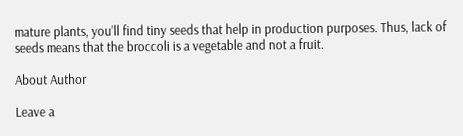mature plants, you’ll find tiny seeds that help in production purposes. Thus, lack of seeds means that the broccoli is a vegetable and not a fruit.

About Author

Leave a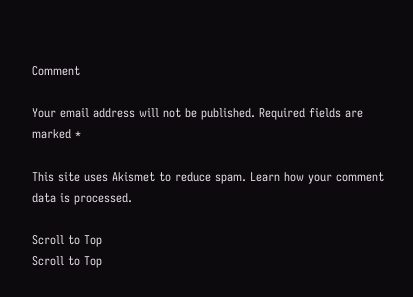Comment

Your email address will not be published. Required fields are marked *

This site uses Akismet to reduce spam. Learn how your comment data is processed.

Scroll to Top
Scroll to Top